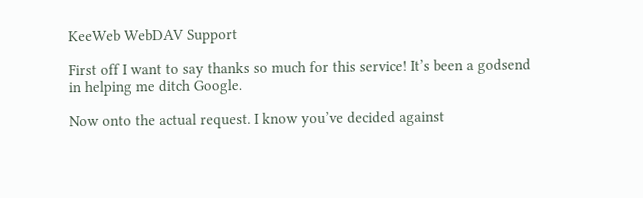KeeWeb WebDAV Support

First off I want to say thanks so much for this service! It’s been a godsend in helping me ditch Google.

Now onto the actual request. I know you’ve decided against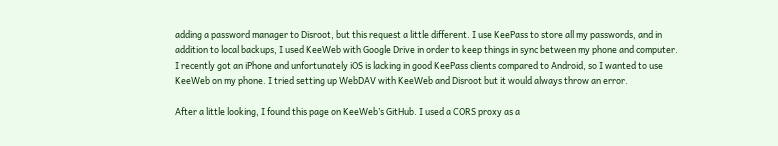adding a password manager to Disroot, but this request a little different. I use KeePass to store all my passwords, and in addition to local backups, I used KeeWeb with Google Drive in order to keep things in sync between my phone and computer. I recently got an iPhone and unfortunately iOS is lacking in good KeePass clients compared to Android, so I wanted to use KeeWeb on my phone. I tried setting up WebDAV with KeeWeb and Disroot but it would always throw an error.

After a little looking, I found this page on KeeWeb’s GitHub. I used a CORS proxy as a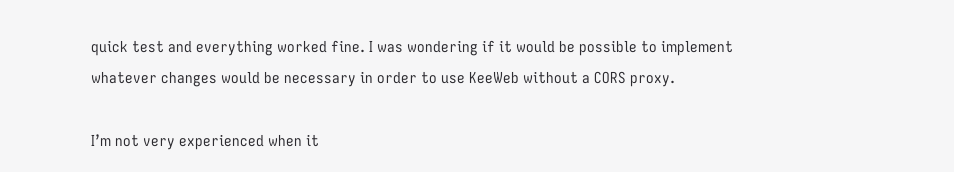quick test and everything worked fine. I was wondering if it would be possible to implement whatever changes would be necessary in order to use KeeWeb without a CORS proxy.

I’m not very experienced when it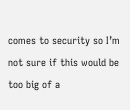comes to security so I’m not sure if this would be too big of a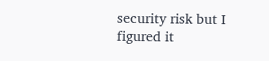security risk but I figured it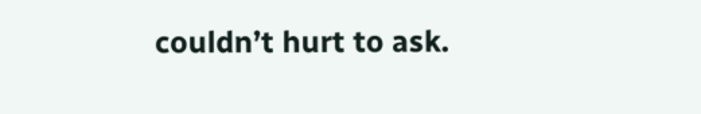couldn’t hurt to ask.